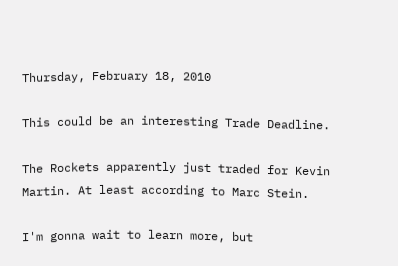Thursday, February 18, 2010

This could be an interesting Trade Deadline.

The Rockets apparently just traded for Kevin Martin. At least according to Marc Stein.

I'm gonna wait to learn more, but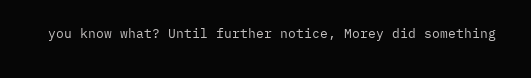you know what? Until further notice, Morey did something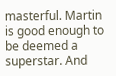masterful. Martin is good enough to be deemed a superstar. And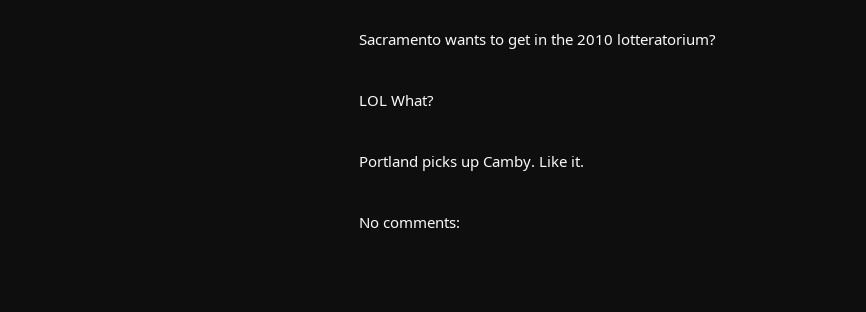Sacramento wants to get in the 2010 lotteratorium?

LOL What?

Portland picks up Camby. Like it.

No comments: